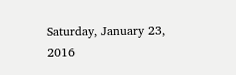Saturday, January 23, 2016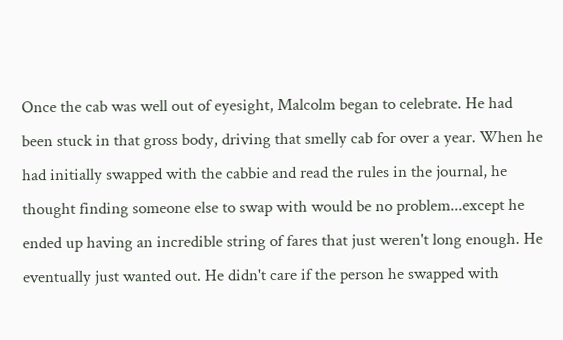Once the cab was well out of eyesight, Malcolm began to celebrate. He had been stuck in that gross body, driving that smelly cab for over a year. When he had initially swapped with the cabbie and read the rules in the journal, he thought finding someone else to swap with would be no problem...except he ended up having an incredible string of fares that just weren't long enough. He eventually just wanted out. He didn't care if the person he swapped with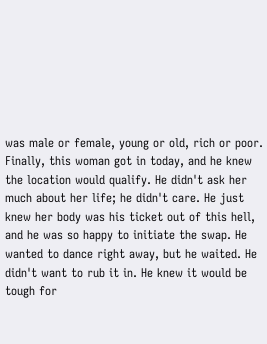was male or female, young or old, rich or poor. Finally, this woman got in today, and he knew the location would qualify. He didn't ask her much about her life; he didn't care. He just knew her body was his ticket out of this hell, and he was so happy to initiate the swap. He wanted to dance right away, but he waited. He didn't want to rub it in. He knew it would be tough for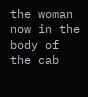the woman now in the body of the cab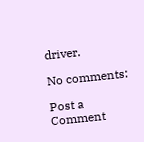driver.

No comments:

Post a Comment